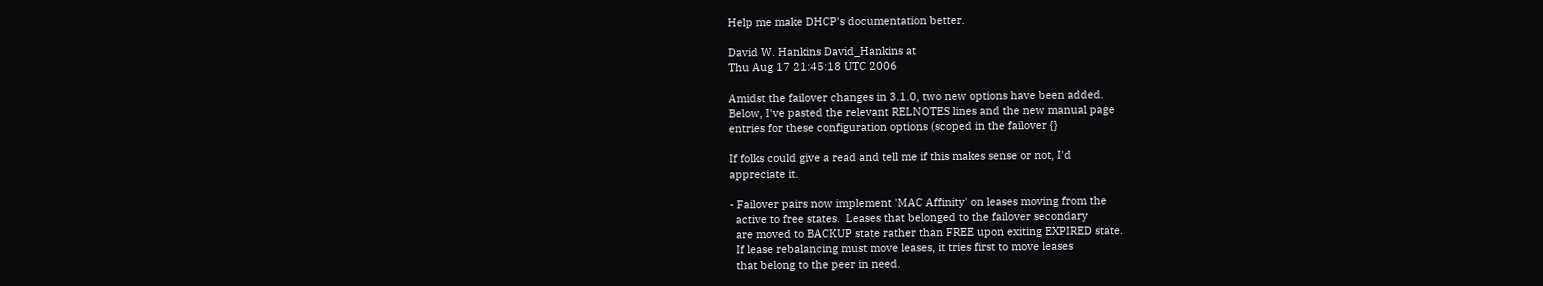Help me make DHCP's documentation better.

David W. Hankins David_Hankins at
Thu Aug 17 21:45:18 UTC 2006

Amidst the failover changes in 3.1.0, two new options have been added.
Below, I've pasted the relevant RELNOTES lines and the new manual page
entries for these configuration options (scoped in the failover {}

If folks could give a read and tell me if this makes sense or not, I'd
appreciate it.

- Failover pairs now implement 'MAC Affinity' on leases moving from the
  active to free states.  Leases that belonged to the failover secondary
  are moved to BACKUP state rather than FREE upon exiting EXPIRED state.
  If lease rebalancing must move leases, it tries first to move leases
  that belong to the peer in need.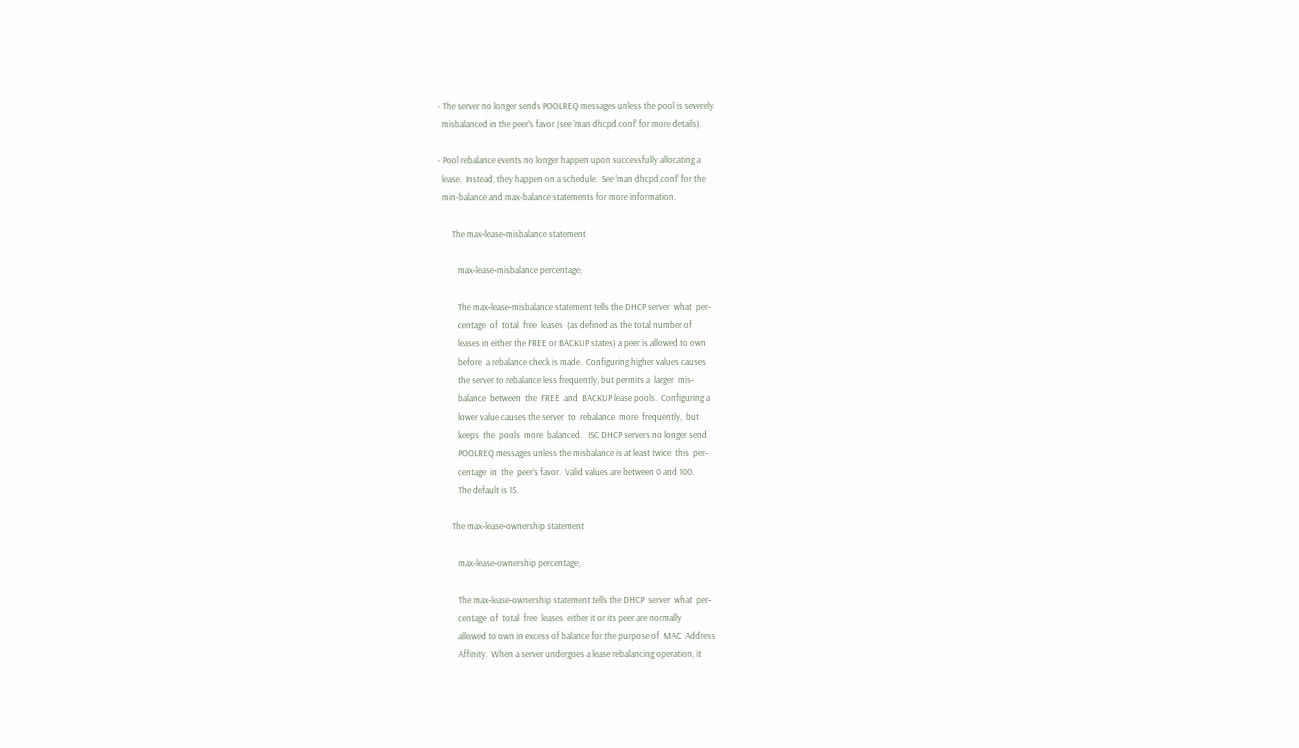- The server no longer sends POOLREQ messages unless the pool is severely
  misbalanced in the peer's favor (see 'man dhcpd.conf' for more details).

- Pool rebalance events no longer happen upon successfully allocating a
  lease.  Instead, they happen on a schedule.  See 'man dhcpd.conf' for the
  min-balance and max-balance statements for more information.

       The max‐lease‐misbalance statement

          max‐lease‐misbalance percentage;

          The max‐lease‐misbalance statement tells the DHCP server  what  per‐
          centage  of  total  free  leases  (as defined as the total number of
          leases in either the FREE or BACKUP states) a peer is allowed to own
          before  a rebalance check is made.  Configuring higher values causes
          the server to rebalance less frequently, but permits a  larger  mis‐
          balance  between  the  FREE  and  BACKUP lease pools.  Configuring a
          lower value causes the server  to  rebalance  more  frequently,  but
          keeps  the  pools  more  balanced.   ISC DHCP servers no longer send
          POOLREQ messages unless the misbalance is at least twice  this  per‐
          centage  in  the  peer’s favor.  Valid values are between 0 and 100.
          The default is 15.

       The max‐lease‐ownership statement

          max‐lease‐ownership percentage;

          The max‐lease‐ownership statement tells the DHCP  server  what  per‐
          centage  of  total  free  leases  either it or its peer are normally
          allowed to own in excess of balance for the purpose of  MAC  Address
          Affinity.  When a server undergoes a lease rebalancing operation, it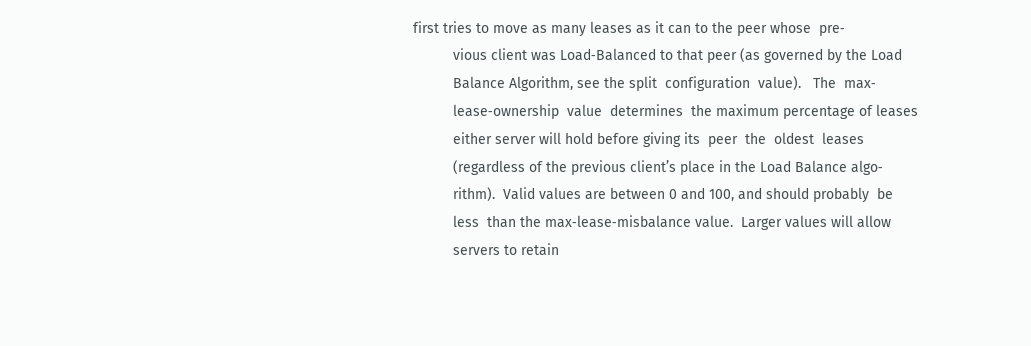first tries to move as many leases as it can to the peer whose  pre‐
          vious client was Load‐Balanced to that peer (as governed by the Load
          Balance Algorithm, see the split  configuration  value).   The  max‐
          lease‐ownership  value  determines  the maximum percentage of leases
          either server will hold before giving its  peer  the  oldest  leases
          (regardless of the previous client’s place in the Load Balance algo‐
          rithm).  Valid values are between 0 and 100, and should probably  be
          less  than the max‐lease‐misbalance value.  Larger values will allow
          servers to retain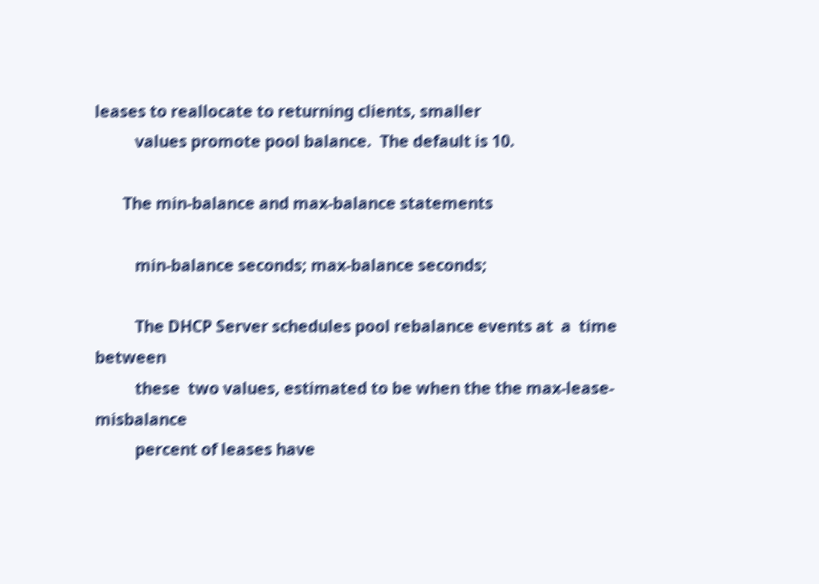leases to reallocate to returning clients, smaller
          values promote pool balance.  The default is 10.

       The min‐balance and max‐balance statements

          min‐balance seconds; max‐balance seconds;

          The DHCP Server schedules pool rebalance events at  a  time  between
          these  two values, estimated to be when the the max‐lease‐misbalance
          percent of leases have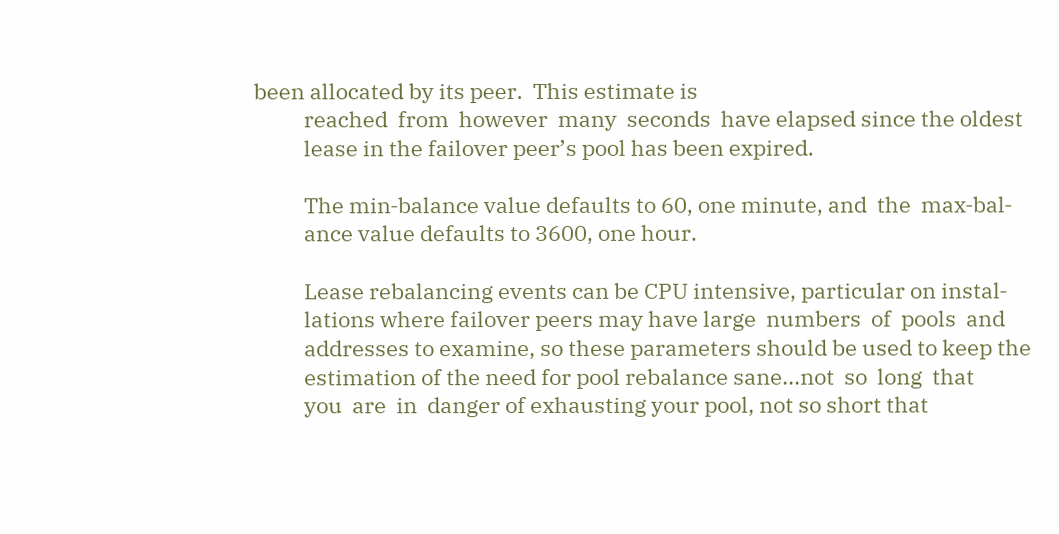been allocated by its peer.  This estimate is
          reached  from  however  many  seconds  have elapsed since the oldest
          lease in the failover peer’s pool has been expired.

          The min‐balance value defaults to 60, one minute, and  the  max‐bal‐
          ance value defaults to 3600, one hour.

          Lease rebalancing events can be CPU intensive, particular on instal‐
          lations where failover peers may have large  numbers  of  pools  and
          addresses to examine, so these parameters should be used to keep the
          estimation of the need for pool rebalance sane...not  so  long  that
          you  are  in  danger of exhausting your pool, not so short that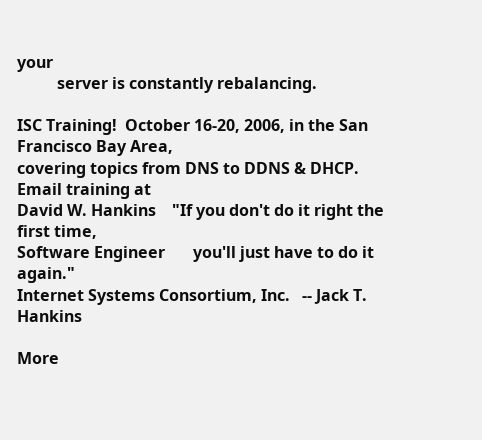your
          server is constantly rebalancing.

ISC Training!  October 16-20, 2006, in the San Francisco Bay Area,
covering topics from DNS to DDNS & DHCP.  Email training at
David W. Hankins    "If you don't do it right the first time,
Software Engineer       you'll just have to do it again."
Internet Systems Consortium, Inc.   -- Jack T. Hankins

More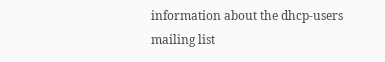information about the dhcp-users mailing list